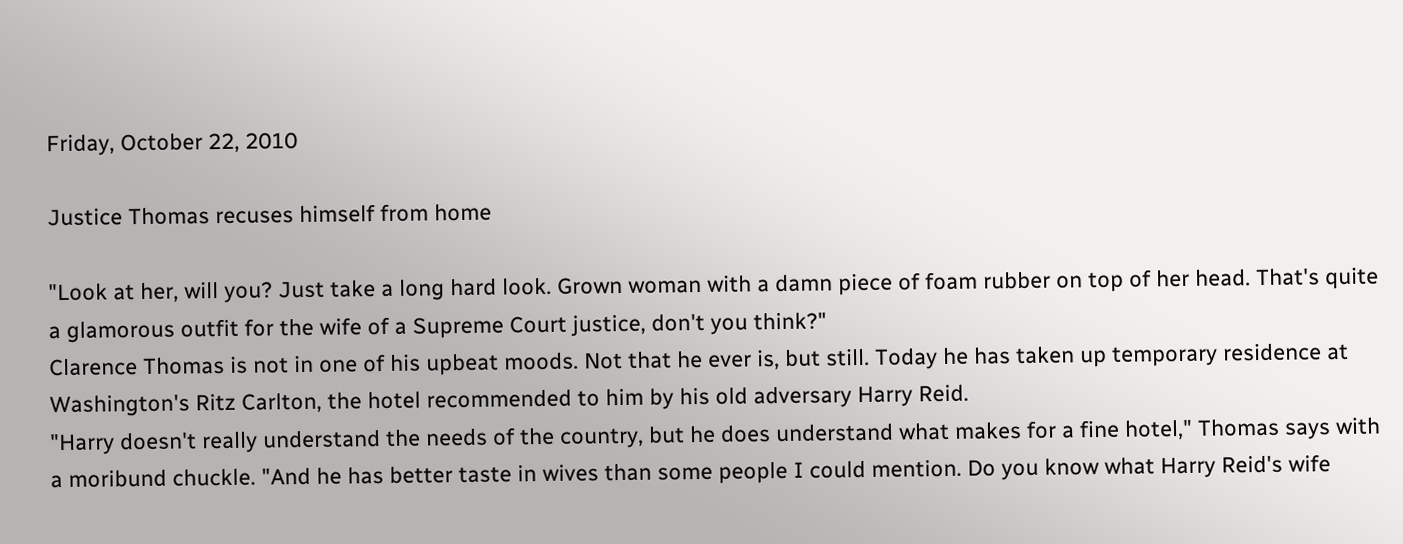Friday, October 22, 2010

Justice Thomas recuses himself from home

"Look at her, will you? Just take a long hard look. Grown woman with a damn piece of foam rubber on top of her head. That's quite a glamorous outfit for the wife of a Supreme Court justice, don't you think?"
Clarence Thomas is not in one of his upbeat moods. Not that he ever is, but still. Today he has taken up temporary residence at Washington's Ritz Carlton, the hotel recommended to him by his old adversary Harry Reid.
"Harry doesn't really understand the needs of the country, but he does understand what makes for a fine hotel," Thomas says with a moribund chuckle. "And he has better taste in wives than some people I could mention. Do you know what Harry Reid's wife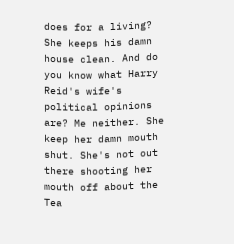does for a living? She keeps his damn house clean. And do you know what Harry Reid's wife's political opinions are? Me neither. She keep her damn mouth shut. She's not out there shooting her mouth off about the Tea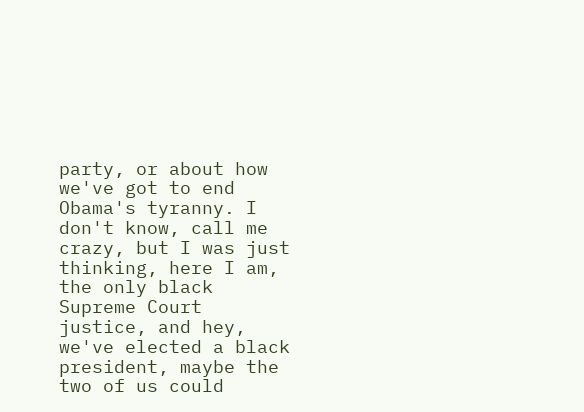party, or about how we've got to end Obama's tyranny. I don't know, call me crazy, but I was just thinking, here I am, the only black Supreme Court justice, and hey, we've elected a black president, maybe the two of us could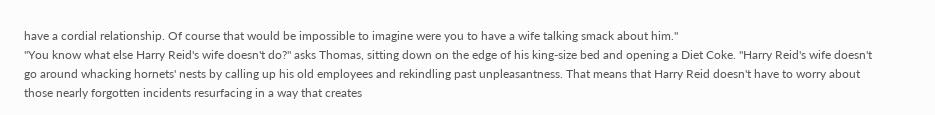have a cordial relationship. Of course that would be impossible to imagine were you to have a wife talking smack about him."
"You know what else Harry Reid's wife doesn't do?" asks Thomas, sitting down on the edge of his king-size bed and opening a Diet Coke. "Harry Reid's wife doesn't go around whacking hornets' nests by calling up his old employees and rekindling past unpleasantness. That means that Harry Reid doesn't have to worry about those nearly forgotten incidents resurfacing in a way that creates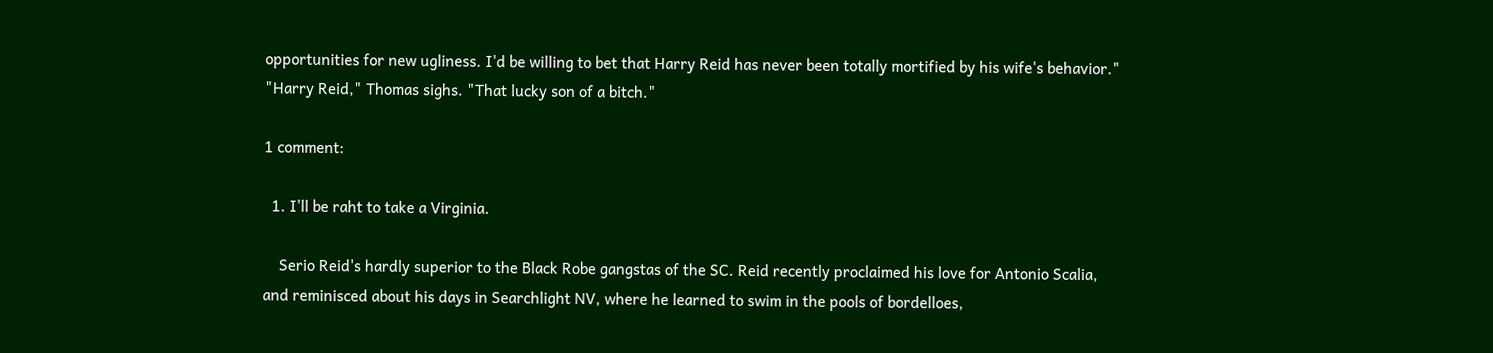opportunities for new ugliness. I'd be willing to bet that Harry Reid has never been totally mortified by his wife's behavior."
"Harry Reid," Thomas sighs. "That lucky son of a bitch."

1 comment:

  1. I'll be raht to take a Virginia.

    Serio Reid's hardly superior to the Black Robe gangstas of the SC. Reid recently proclaimed his love for Antonio Scalia, and reminisced about his days in Searchlight NV, where he learned to swim in the pools of bordelloes,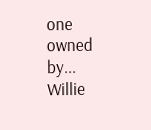one owned by... Willie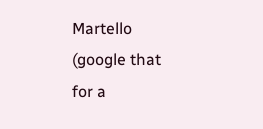Martello (google that for a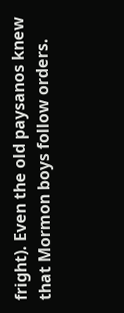fright). Even the old paysanos knew that Mormon boys follow orders.